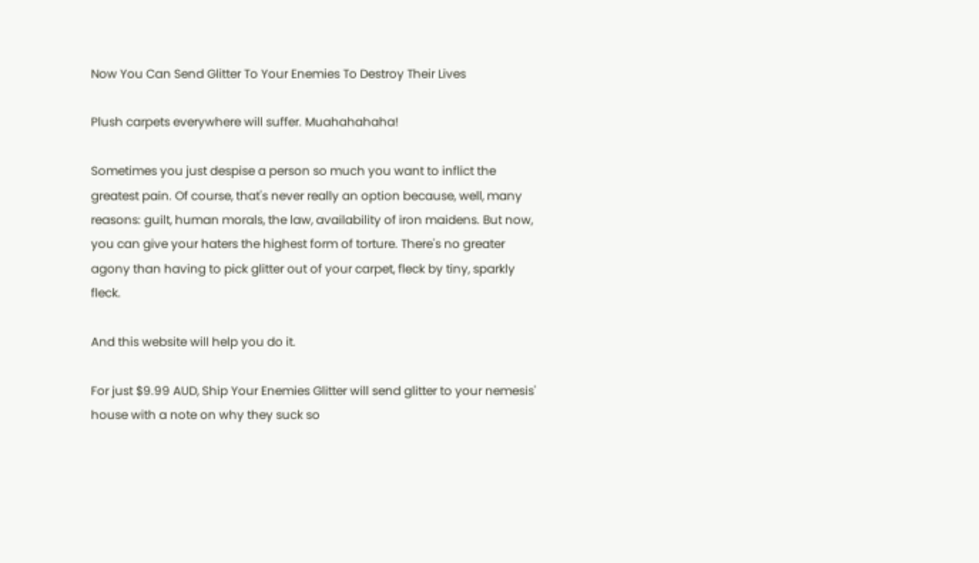Now You Can Send Glitter To Your Enemies To Destroy Their Lives

Plush carpets everywhere will suffer. Muahahahaha!

Sometimes you just despise a person so much you want to inflict the greatest pain. Of course, that's never really an option because, well, many reasons: guilt, human morals, the law, availability of iron maidens. But now, you can give your haters the highest form of torture. There's no greater agony than having to pick glitter out of your carpet, fleck by tiny, sparkly fleck.

And this website will help you do it.

For just $9.99 AUD, Ship Your Enemies Glitter will send glitter to your nemesis' house with a note on why they suck so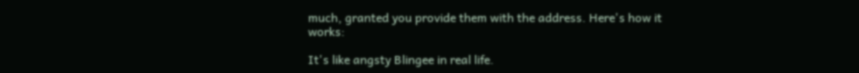much, granted you provide them with the address. Here's how it works:

It's like angsty Blingee in real life.